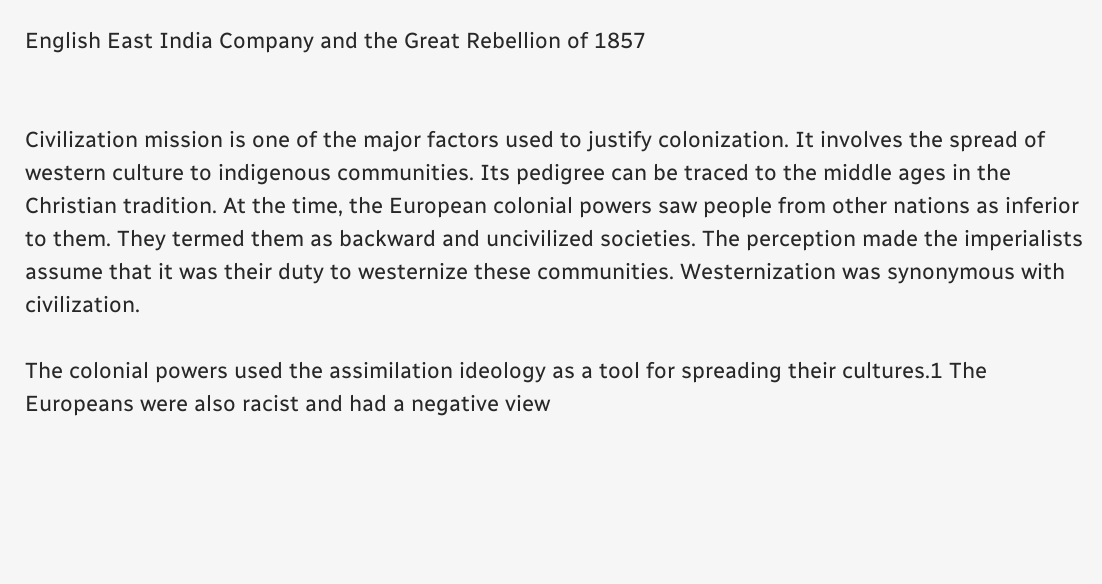English East India Company and the Great Rebellion of 1857


Civilization mission is one of the major factors used to justify colonization. It involves the spread of western culture to indigenous communities. Its pedigree can be traced to the middle ages in the Christian tradition. At the time, the European colonial powers saw people from other nations as inferior to them. They termed them as backward and uncivilized societies. The perception made the imperialists assume that it was their duty to westernize these communities. Westernization was synonymous with civilization.

The colonial powers used the assimilation ideology as a tool for spreading their cultures.1 The Europeans were also racist and had a negative view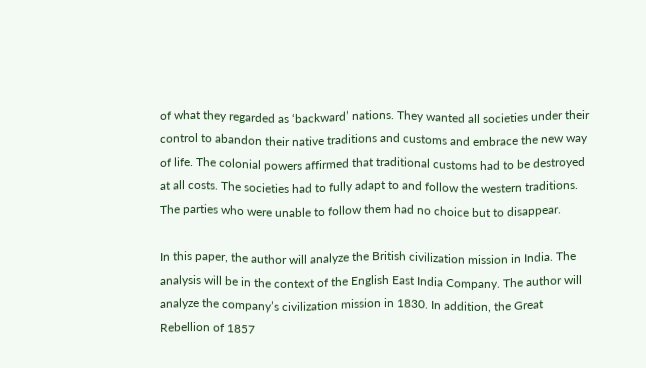of what they regarded as ‘backward’ nations. They wanted all societies under their control to abandon their native traditions and customs and embrace the new way of life. The colonial powers affirmed that traditional customs had to be destroyed at all costs. The societies had to fully adapt to and follow the western traditions. The parties who were unable to follow them had no choice but to disappear.

In this paper, the author will analyze the British civilization mission in India. The analysis will be in the context of the English East India Company. The author will analyze the company’s civilization mission in 1830. In addition, the Great Rebellion of 1857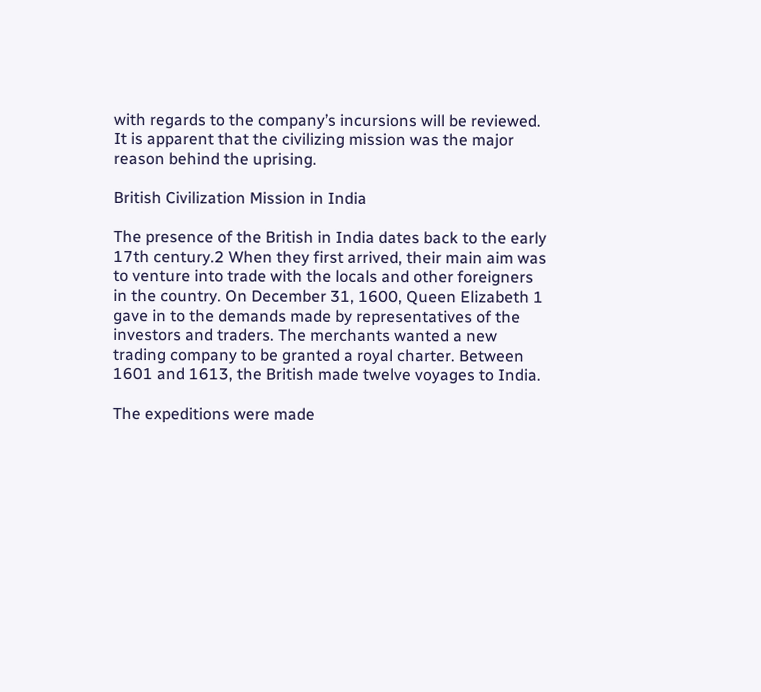with regards to the company’s incursions will be reviewed. It is apparent that the civilizing mission was the major reason behind the uprising.

British Civilization Mission in India

The presence of the British in India dates back to the early 17th century.2 When they first arrived, their main aim was to venture into trade with the locals and other foreigners in the country. On December 31, 1600, Queen Elizabeth 1 gave in to the demands made by representatives of the investors and traders. The merchants wanted a new trading company to be granted a royal charter. Between 1601 and 1613, the British made twelve voyages to India.

The expeditions were made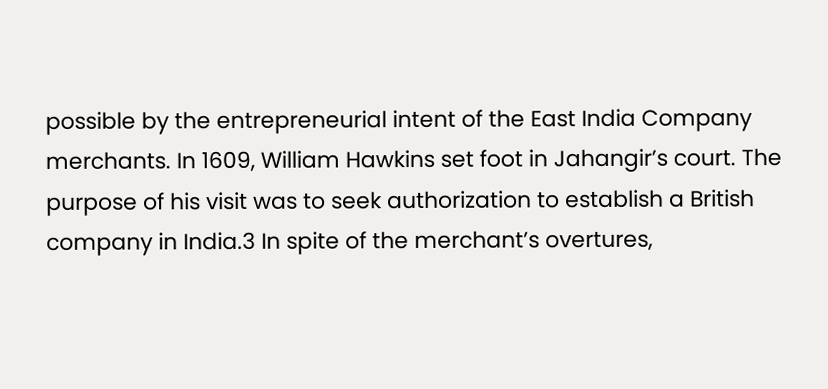possible by the entrepreneurial intent of the East India Company merchants. In 1609, William Hawkins set foot in Jahangir’s court. The purpose of his visit was to seek authorization to establish a British company in India.3 In spite of the merchant’s overtures,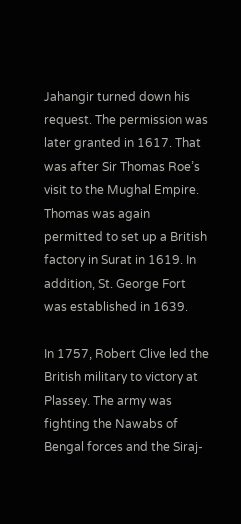Jahangir turned down his request. The permission was later granted in 1617. That was after Sir Thomas Roe’s visit to the Mughal Empire. Thomas was again permitted to set up a British factory in Surat in 1619. In addition, St. George Fort was established in 1639.

In 1757, Robert Clive led the British military to victory at Plassey. The army was fighting the Nawabs of Bengal forces and the Siraj-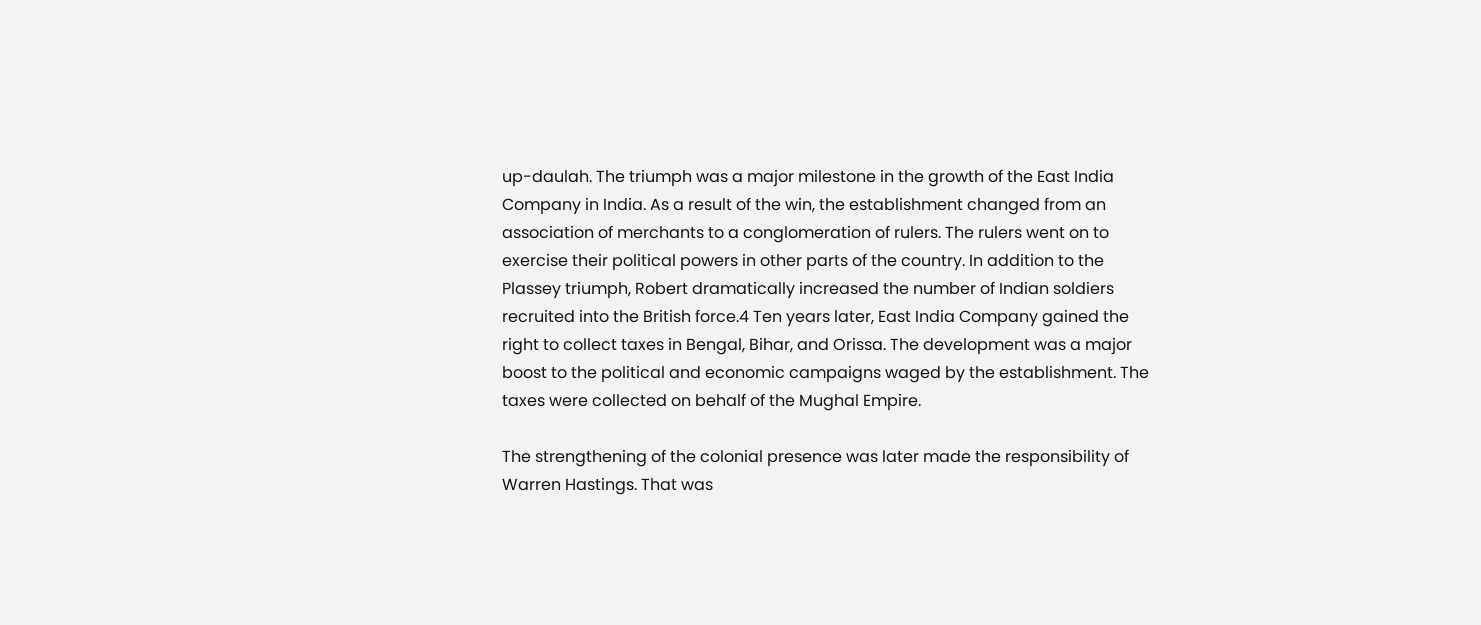up-daulah. The triumph was a major milestone in the growth of the East India Company in India. As a result of the win, the establishment changed from an association of merchants to a conglomeration of rulers. The rulers went on to exercise their political powers in other parts of the country. In addition to the Plassey triumph, Robert dramatically increased the number of Indian soldiers recruited into the British force.4 Ten years later, East India Company gained the right to collect taxes in Bengal, Bihar, and Orissa. The development was a major boost to the political and economic campaigns waged by the establishment. The taxes were collected on behalf of the Mughal Empire.

The strengthening of the colonial presence was later made the responsibility of Warren Hastings. That was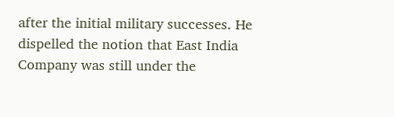after the initial military successes. He dispelled the notion that East India Company was still under the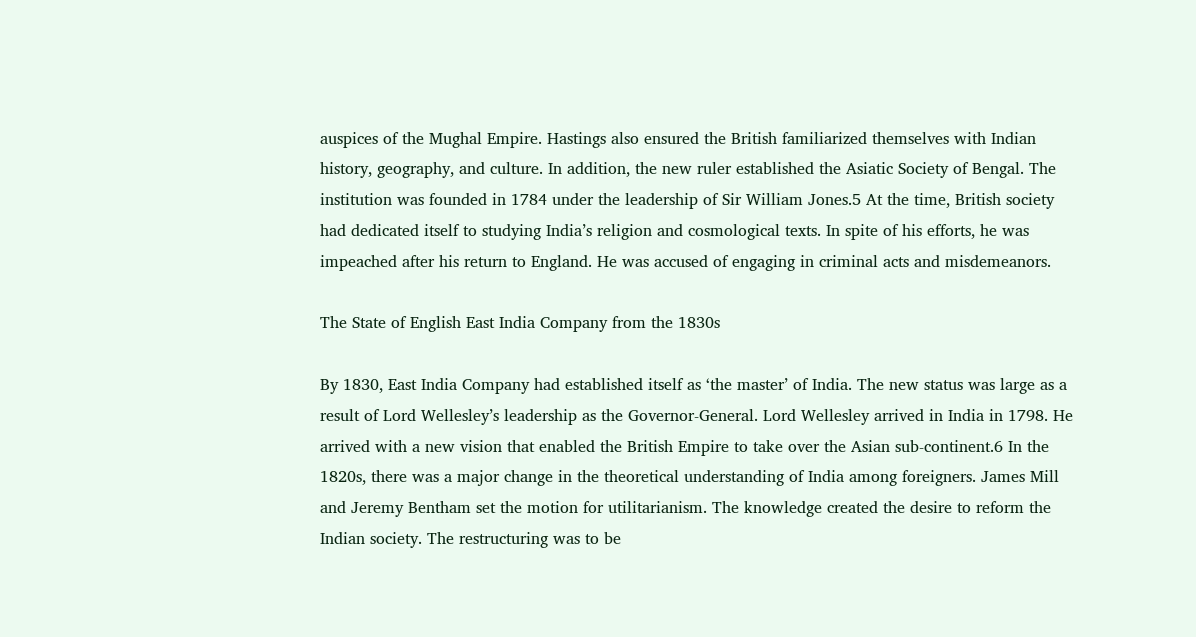auspices of the Mughal Empire. Hastings also ensured the British familiarized themselves with Indian history, geography, and culture. In addition, the new ruler established the Asiatic Society of Bengal. The institution was founded in 1784 under the leadership of Sir William Jones.5 At the time, British society had dedicated itself to studying India’s religion and cosmological texts. In spite of his efforts, he was impeached after his return to England. He was accused of engaging in criminal acts and misdemeanors.

The State of English East India Company from the 1830s

By 1830, East India Company had established itself as ‘the master’ of India. The new status was large as a result of Lord Wellesley’s leadership as the Governor-General. Lord Wellesley arrived in India in 1798. He arrived with a new vision that enabled the British Empire to take over the Asian sub-continent.6 In the 1820s, there was a major change in the theoretical understanding of India among foreigners. James Mill and Jeremy Bentham set the motion for utilitarianism. The knowledge created the desire to reform the Indian society. The restructuring was to be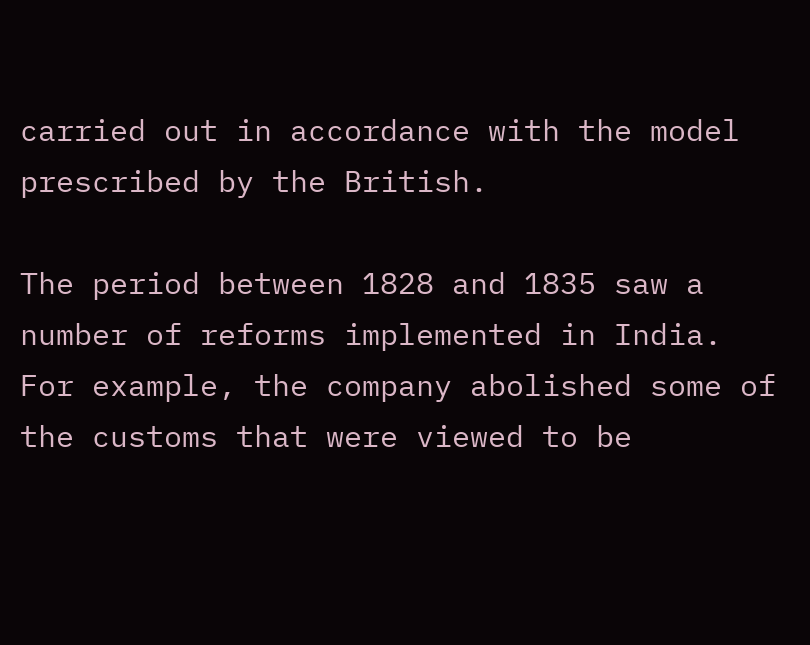carried out in accordance with the model prescribed by the British.

The period between 1828 and 1835 saw a number of reforms implemented in India. For example, the company abolished some of the customs that were viewed to be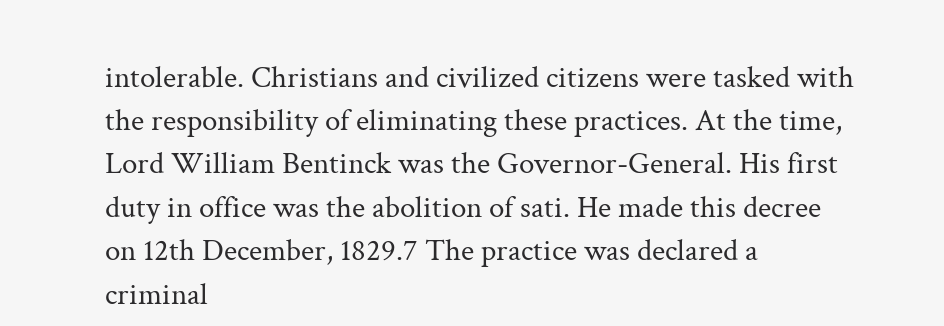intolerable. Christians and civilized citizens were tasked with the responsibility of eliminating these practices. At the time, Lord William Bentinck was the Governor-General. His first duty in office was the abolition of sati. He made this decree on 12th December, 1829.7 The practice was declared a criminal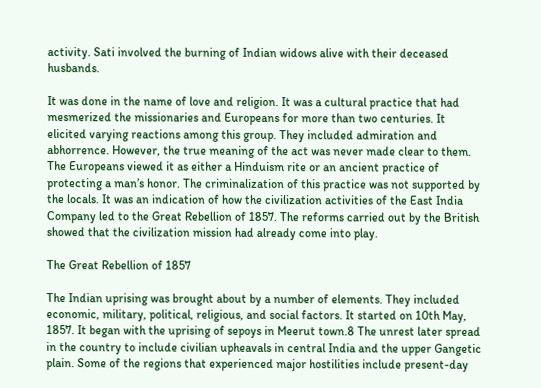activity. Sati involved the burning of Indian widows alive with their deceased husbands.

It was done in the name of love and religion. It was a cultural practice that had mesmerized the missionaries and Europeans for more than two centuries. It elicited varying reactions among this group. They included admiration and abhorrence. However, the true meaning of the act was never made clear to them. The Europeans viewed it as either a Hinduism rite or an ancient practice of protecting a man’s honor. The criminalization of this practice was not supported by the locals. It was an indication of how the civilization activities of the East India Company led to the Great Rebellion of 1857. The reforms carried out by the British showed that the civilization mission had already come into play.

The Great Rebellion of 1857

The Indian uprising was brought about by a number of elements. They included economic, military, political, religious, and social factors. It started on 10th May, 1857. It began with the uprising of sepoys in Meerut town.8 The unrest later spread in the country to include civilian upheavals in central India and the upper Gangetic plain. Some of the regions that experienced major hostilities include present-day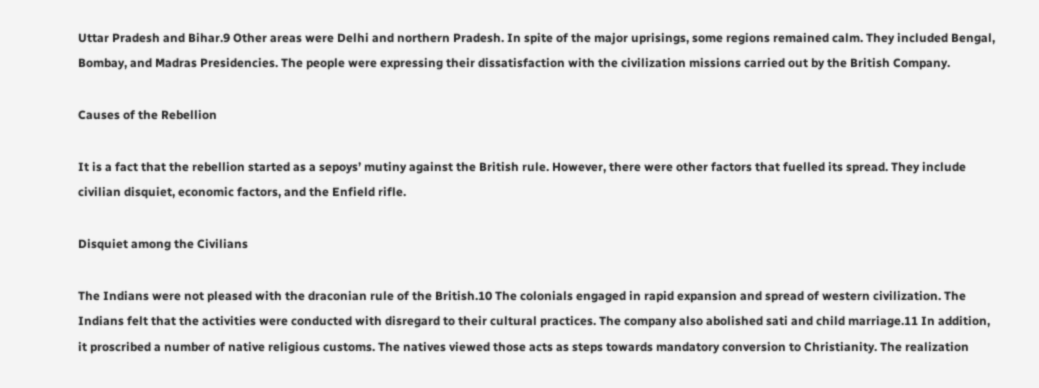Uttar Pradesh and Bihar.9 Other areas were Delhi and northern Pradesh. In spite of the major uprisings, some regions remained calm. They included Bengal, Bombay, and Madras Presidencies. The people were expressing their dissatisfaction with the civilization missions carried out by the British Company.

Causes of the Rebellion

It is a fact that the rebellion started as a sepoys’ mutiny against the British rule. However, there were other factors that fuelled its spread. They include civilian disquiet, economic factors, and the Enfield rifle.

Disquiet among the Civilians

The Indians were not pleased with the draconian rule of the British.10 The colonials engaged in rapid expansion and spread of western civilization. The Indians felt that the activities were conducted with disregard to their cultural practices. The company also abolished sati and child marriage.11 In addition, it proscribed a number of native religious customs. The natives viewed those acts as steps towards mandatory conversion to Christianity. The realization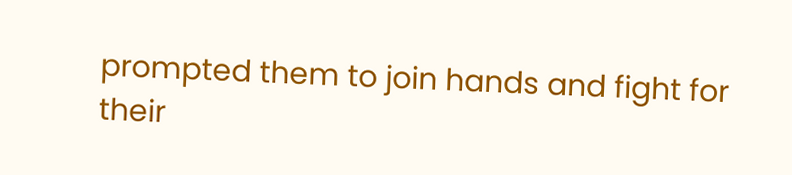prompted them to join hands and fight for their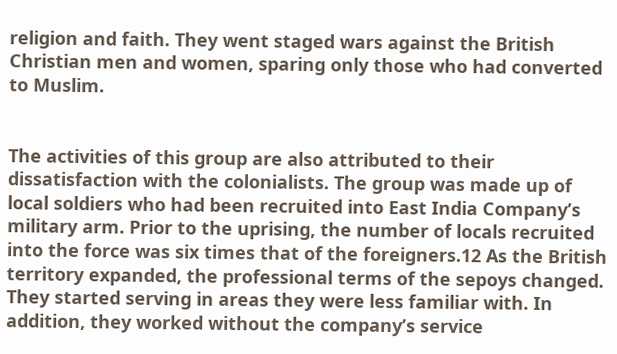religion and faith. They went staged wars against the British Christian men and women, sparing only those who had converted to Muslim.


The activities of this group are also attributed to their dissatisfaction with the colonialists. The group was made up of local soldiers who had been recruited into East India Company’s military arm. Prior to the uprising, the number of locals recruited into the force was six times that of the foreigners.12 As the British territory expanded, the professional terms of the sepoys changed. They started serving in areas they were less familiar with. In addition, they worked without the company’s service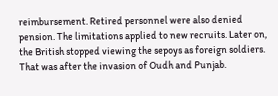reimbursement. Retired personnel were also denied pension. The limitations applied to new recruits. Later on, the British stopped viewing the sepoys as foreign soldiers. That was after the invasion of Oudh and Punjab.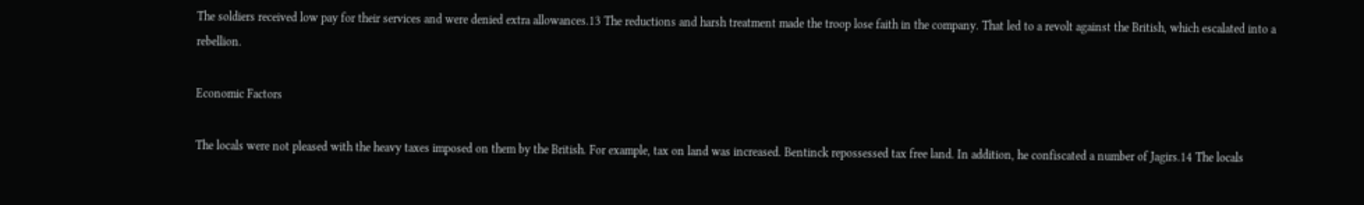The soldiers received low pay for their services and were denied extra allowances.13 The reductions and harsh treatment made the troop lose faith in the company. That led to a revolt against the British, which escalated into a rebellion.

Economic Factors

The locals were not pleased with the heavy taxes imposed on them by the British. For example, tax on land was increased. Bentinck repossessed tax free land. In addition, he confiscated a number of Jagirs.14 The locals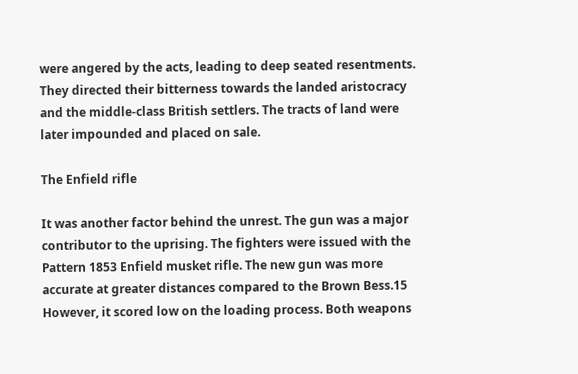were angered by the acts, leading to deep seated resentments. They directed their bitterness towards the landed aristocracy and the middle-class British settlers. The tracts of land were later impounded and placed on sale.

The Enfield rifle

It was another factor behind the unrest. The gun was a major contributor to the uprising. The fighters were issued with the Pattern 1853 Enfield musket rifle. The new gun was more accurate at greater distances compared to the Brown Bess.15 However, it scored low on the loading process. Both weapons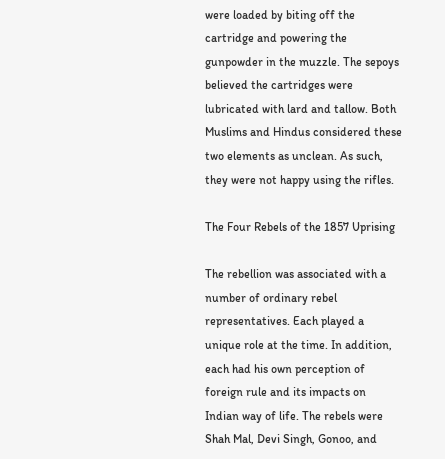were loaded by biting off the cartridge and powering the gunpowder in the muzzle. The sepoys believed the cartridges were lubricated with lard and tallow. Both Muslims and Hindus considered these two elements as unclean. As such, they were not happy using the rifles.

The Four Rebels of the 1857 Uprising

The rebellion was associated with a number of ordinary rebel representatives. Each played a unique role at the time. In addition, each had his own perception of foreign rule and its impacts on Indian way of life. The rebels were Shah Mal, Devi Singh, Gonoo, and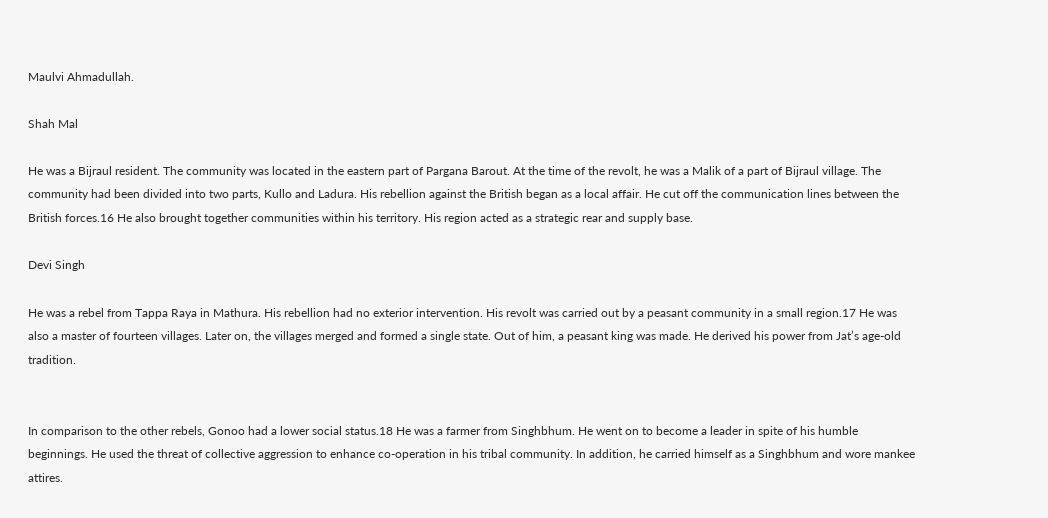Maulvi Ahmadullah.

Shah Mal

He was a Bijraul resident. The community was located in the eastern part of Pargana Barout. At the time of the revolt, he was a Malik of a part of Bijraul village. The community had been divided into two parts, Kullo and Ladura. His rebellion against the British began as a local affair. He cut off the communication lines between the British forces.16 He also brought together communities within his territory. His region acted as a strategic rear and supply base.

Devi Singh

He was a rebel from Tappa Raya in Mathura. His rebellion had no exterior intervention. His revolt was carried out by a peasant community in a small region.17 He was also a master of fourteen villages. Later on, the villages merged and formed a single state. Out of him, a peasant king was made. He derived his power from Jat’s age-old tradition.


In comparison to the other rebels, Gonoo had a lower social status.18 He was a farmer from Singhbhum. He went on to become a leader in spite of his humble beginnings. He used the threat of collective aggression to enhance co-operation in his tribal community. In addition, he carried himself as a Singhbhum and wore mankee attires.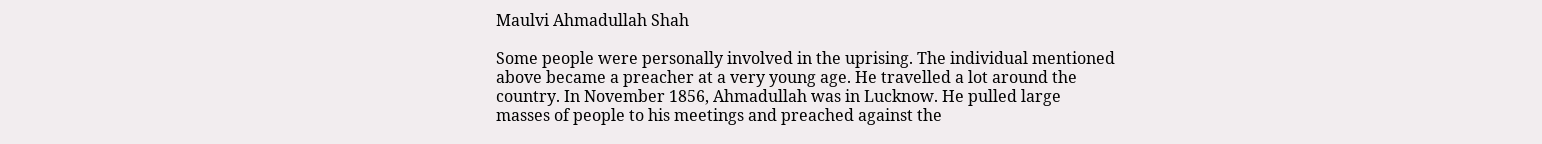Maulvi Ahmadullah Shah

Some people were personally involved in the uprising. The individual mentioned above became a preacher at a very young age. He travelled a lot around the country. In November 1856, Ahmadullah was in Lucknow. He pulled large masses of people to his meetings and preached against the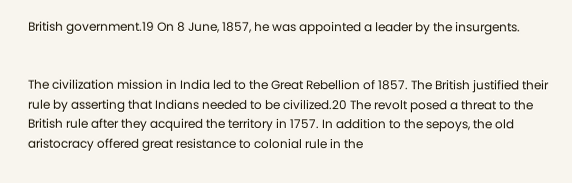British government.19 On 8 June, 1857, he was appointed a leader by the insurgents.


The civilization mission in India led to the Great Rebellion of 1857. The British justified their rule by asserting that Indians needed to be civilized.20 The revolt posed a threat to the British rule after they acquired the territory in 1757. In addition to the sepoys, the old aristocracy offered great resistance to colonial rule in the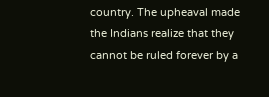country. The upheaval made the Indians realize that they cannot be ruled forever by a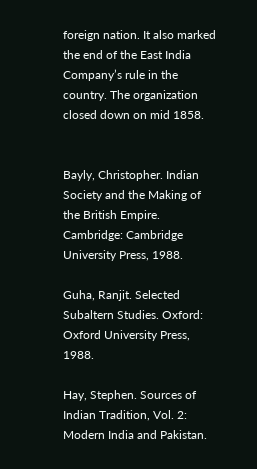foreign nation. It also marked the end of the East India Company’s rule in the country. The organization closed down on mid 1858.


Bayly, Christopher. Indian Society and the Making of the British Empire. Cambridge: Cambridge University Press, 1988.

Guha, Ranjit. Selected Subaltern Studies. Oxford: Oxford University Press, 1988.

Hay, Stephen. Sources of Indian Tradition, Vol. 2: Modern India and Pakistan.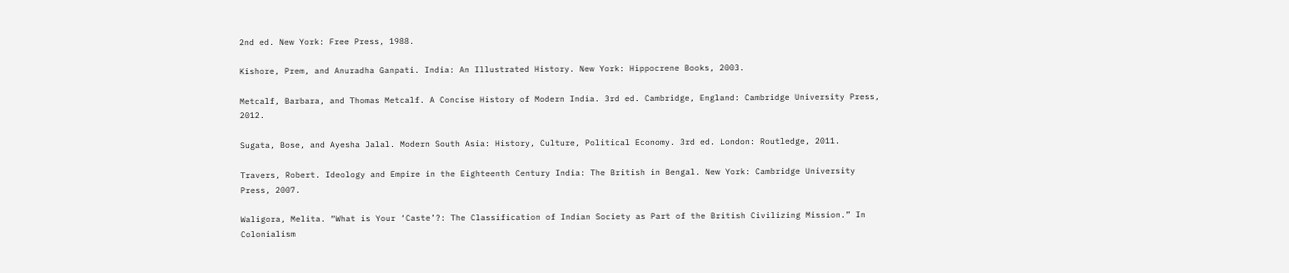2nd ed. New York: Free Press, 1988.

Kishore, Prem, and Anuradha Ganpati. India: An Illustrated History. New York: Hippocrene Books, 2003.

Metcalf, Barbara, and Thomas Metcalf. A Concise History of Modern India. 3rd ed. Cambridge, England: Cambridge University Press, 2012.

Sugata, Bose, and Ayesha Jalal. Modern South Asia: History, Culture, Political Economy. 3rd ed. London: Routledge, 2011.

Travers, Robert. Ideology and Empire in the Eighteenth Century India: The British in Bengal. New York: Cambridge University Press, 2007.

Waligora, Melita. “What is Your ‘Caste’?: The Classification of Indian Society as Part of the British Civilizing Mission.” In Colonialism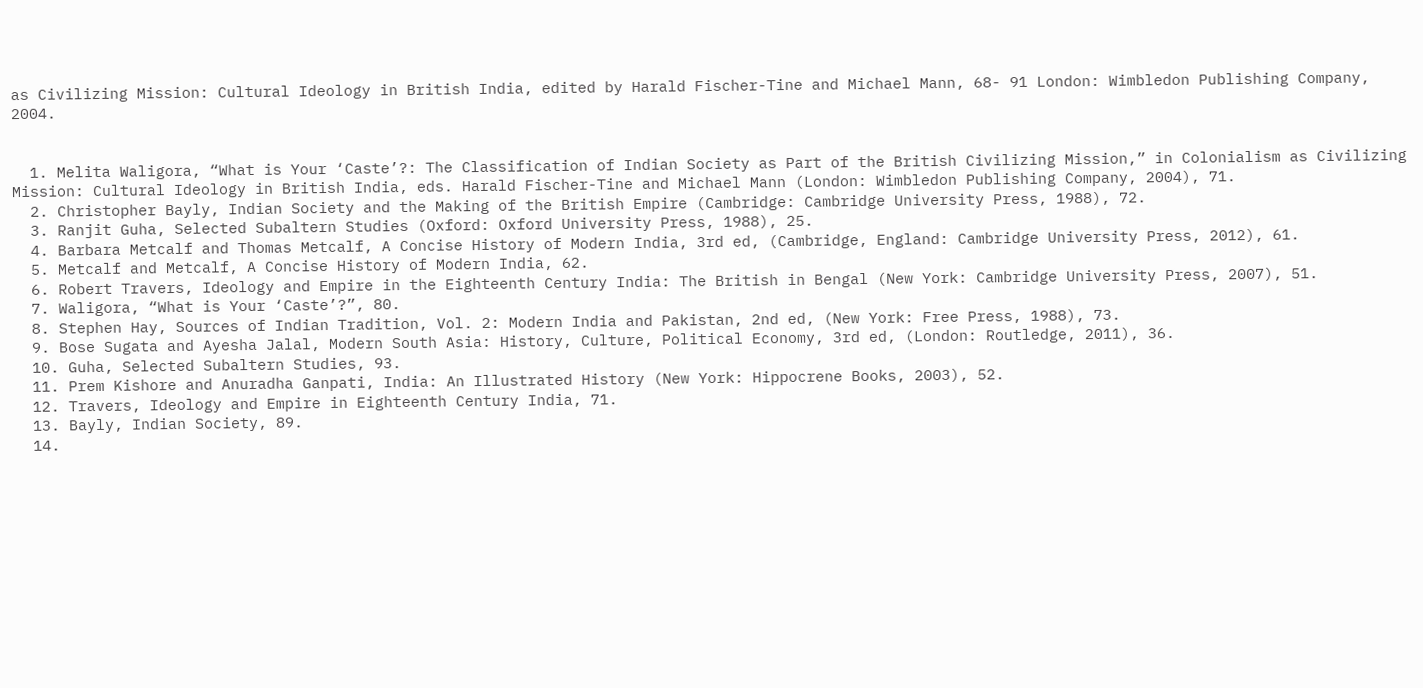as Civilizing Mission: Cultural Ideology in British India, edited by Harald Fischer-Tine and Michael Mann, 68- 91 London: Wimbledon Publishing Company, 2004.


  1. Melita Waligora, “What is Your ‘Caste’?: The Classification of Indian Society as Part of the British Civilizing Mission,” in Colonialism as Civilizing Mission: Cultural Ideology in British India, eds. Harald Fischer-Tine and Michael Mann (London: Wimbledon Publishing Company, 2004), 71.
  2. Christopher Bayly, Indian Society and the Making of the British Empire (Cambridge: Cambridge University Press, 1988), 72.
  3. Ranjit Guha, Selected Subaltern Studies (Oxford: Oxford University Press, 1988), 25.
  4. Barbara Metcalf and Thomas Metcalf, A Concise History of Modern India, 3rd ed, (Cambridge, England: Cambridge University Press, 2012), 61.
  5. Metcalf and Metcalf, A Concise History of Modern India, 62.
  6. Robert Travers, Ideology and Empire in the Eighteenth Century India: The British in Bengal (New York: Cambridge University Press, 2007), 51.
  7. Waligora, “What is Your ‘Caste’?”, 80.
  8. Stephen Hay, Sources of Indian Tradition, Vol. 2: Modern India and Pakistan, 2nd ed, (New York: Free Press, 1988), 73.
  9. Bose Sugata and Ayesha Jalal, Modern South Asia: History, Culture, Political Economy, 3rd ed, (London: Routledge, 2011), 36.
  10. Guha, Selected Subaltern Studies, 93.
  11. Prem Kishore and Anuradha Ganpati, India: An Illustrated History (New York: Hippocrene Books, 2003), 52.
  12. Travers, Ideology and Empire in Eighteenth Century India, 71.
  13. Bayly, Indian Society, 89.
  14.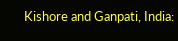Kishore and Ganpati, India: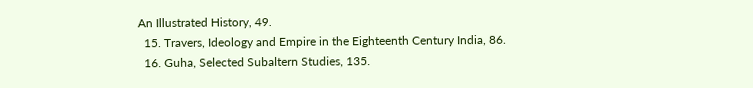An Illustrated History, 49.
  15. Travers, Ideology and Empire in the Eighteenth Century India, 86.
  16. Guha, Selected Subaltern Studies, 135.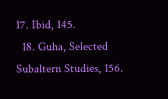17. Ibid, 145.
  18. Guha, Selected Subaltern Studies, 156.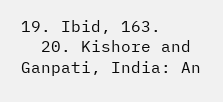19. Ibid, 163.
  20. Kishore and Ganpati, India: An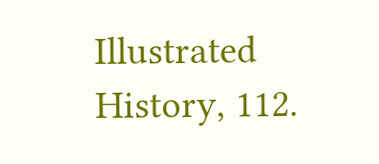Illustrated History, 112.